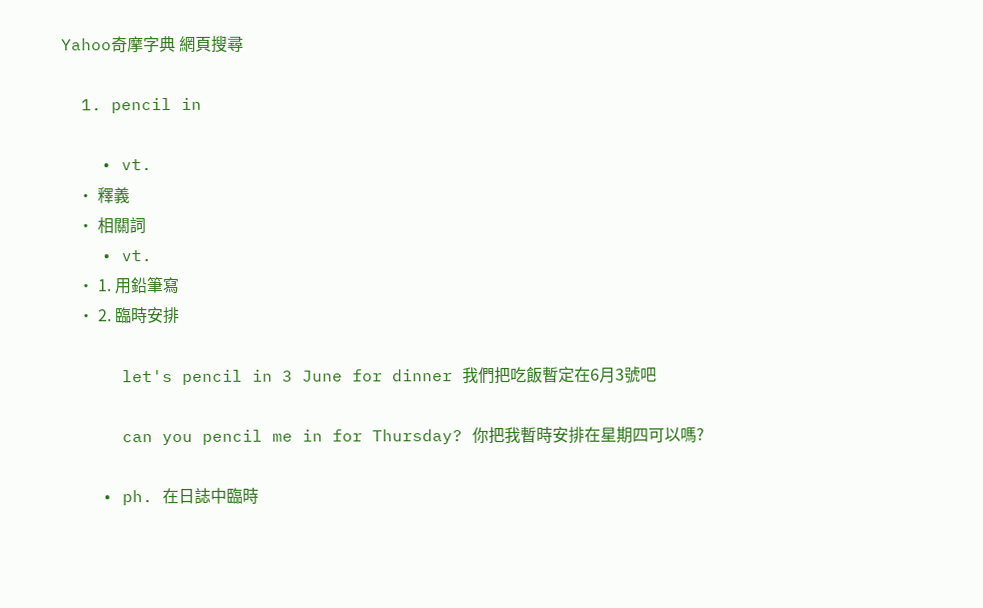Yahoo奇摩字典 網頁搜尋

  1. pencil in

    • vt.
    • 釋義
    • 相關詞
    • vt.
    • 1. 用鉛筆寫
    • 2. 臨時安排

      let's pencil in 3 June for dinner 我們把吃飯暫定在6月3號吧

      can you pencil me in for Thursday? 你把我暫時安排在星期四可以嗎?

    • ph. 在日誌中臨時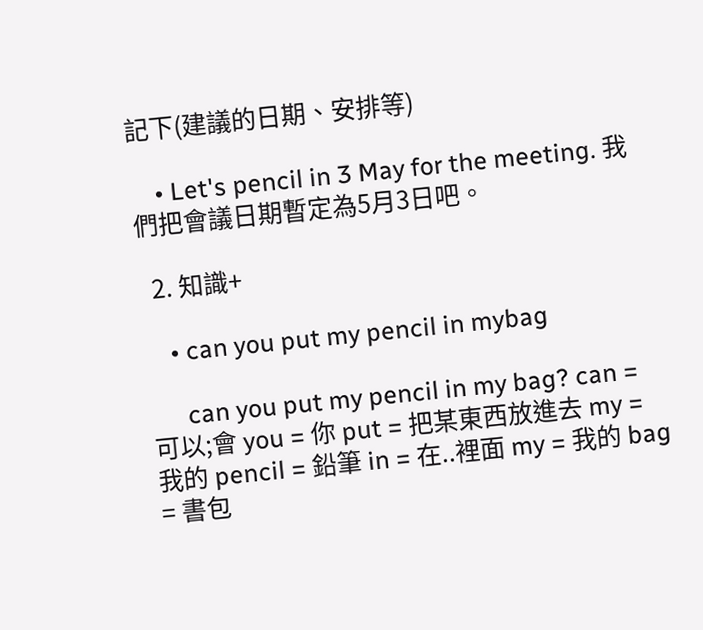記下(建議的日期、安排等)

    • Let's pencil in 3 May for the meeting. 我們把會議日期暫定為5月3日吧。

  2. 知識+

    • can you put my pencil in mybag

      can you put my pencil in my bag? can = 可以;會 you = 你 put = 把某東西放進去 my = 我的 pencil = 鉛筆 in = 在..裡面 my = 我的 bag = 書包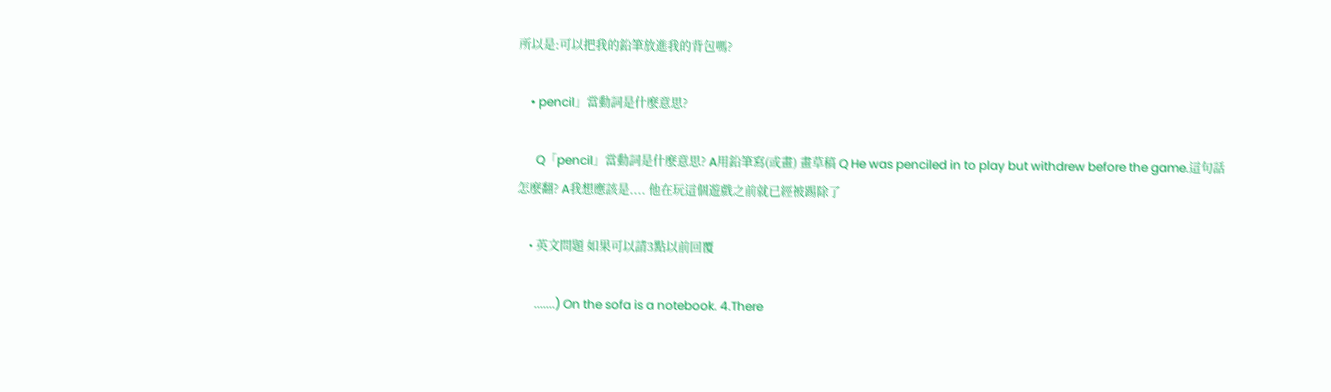所以是:可以把我的鉛筆放進我的背包嗎?

    • pencil」當動詞是什麼意思?

      Q「pencil」當動詞是什麼意思? A用鉛筆寫(或畫) 畫草稿 Q He was penciled in to play but withdrew before the game.這句話怎麼翻? A我想應該是.... 他在玩這個遊戲之前就已經被踢除了

    • 英文問題 如果可以請3點以前回覆

      .......) On the sofa is a notebook. 4.There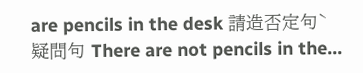are pencils in the desk 請造否定句ˋ疑問句 There are not pencils in the...